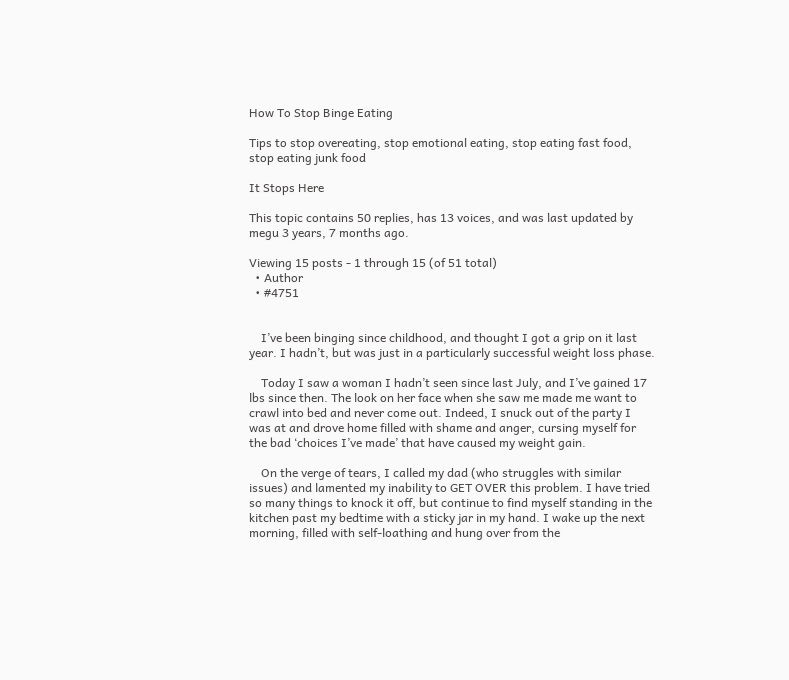How To Stop Binge Eating

Tips to stop overeating, stop emotional eating, stop eating fast food, stop eating junk food

It Stops Here

This topic contains 50 replies, has 13 voices, and was last updated by  megu 3 years, 7 months ago.

Viewing 15 posts - 1 through 15 (of 51 total)
  • Author
  • #4751


    I’ve been binging since childhood, and thought I got a grip on it last year. I hadn’t, but was just in a particularly successful weight loss phase.

    Today I saw a woman I hadn’t seen since last July, and I’ve gained 17 lbs since then. The look on her face when she saw me made me want to crawl into bed and never come out. Indeed, I snuck out of the party I was at and drove home filled with shame and anger, cursing myself for the bad ‘choices I’ve made’ that have caused my weight gain.

    On the verge of tears, I called my dad (who struggles with similar issues) and lamented my inability to GET OVER this problem. I have tried so many things to knock it off, but continue to find myself standing in the kitchen past my bedtime with a sticky jar in my hand. I wake up the next morning, filled with self-loathing and hung over from the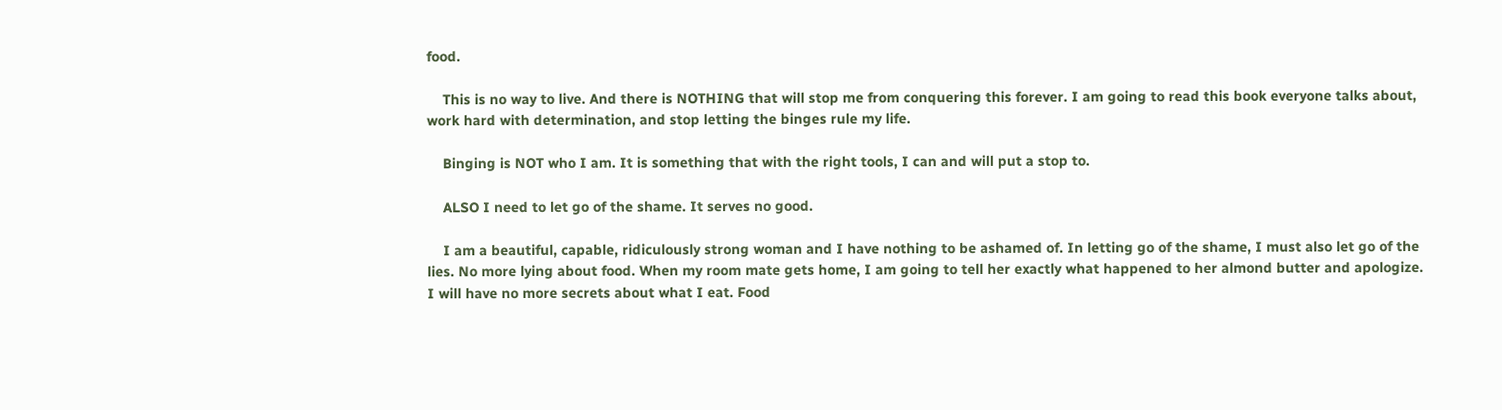food.

    This is no way to live. And there is NOTHING that will stop me from conquering this forever. I am going to read this book everyone talks about, work hard with determination, and stop letting the binges rule my life.

    Binging is NOT who I am. It is something that with the right tools, I can and will put a stop to.

    ALSO I need to let go of the shame. It serves no good.

    I am a beautiful, capable, ridiculously strong woman and I have nothing to be ashamed of. In letting go of the shame, I must also let go of the lies. No more lying about food. When my room mate gets home, I am going to tell her exactly what happened to her almond butter and apologize. I will have no more secrets about what I eat. Food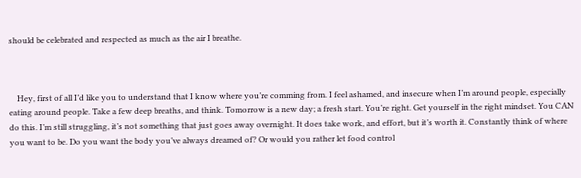should be celebrated and respected as much as the air I breathe.



    Hey, first of all I’d like you to understand that I know where you’re comming from. I feel ashamed, and insecure when I’m around people, especially eating around people. Take a few deep breaths, and think. Tomorrow is a new day; a fresh start. You’re right. Get yourself in the right mindset. You CAN do this. I’m still struggling, it’s not something that just goes away overnight. It does take work, and effort, but it’s worth it. Constantly think of where you want to be. Do you want the body you’ve always dreamed of? Or would you rather let food control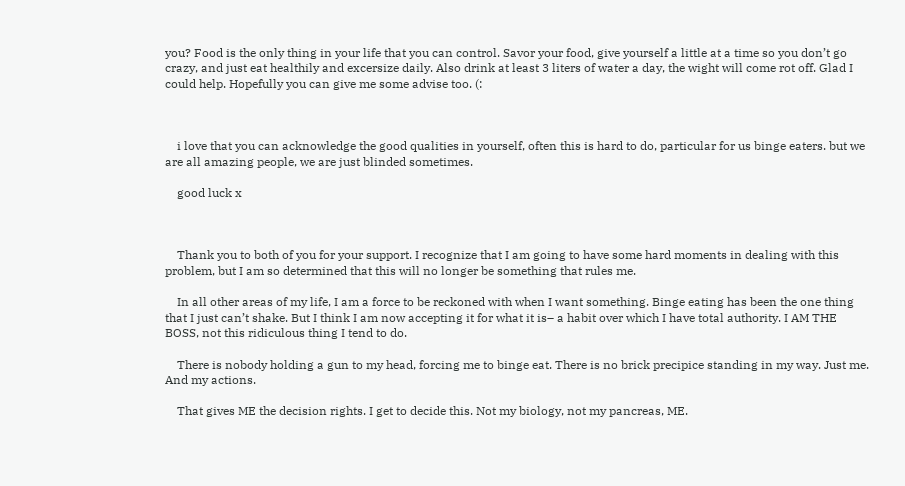you? Food is the only thing in your life that you can control. Savor your food, give yourself a little at a time so you don’t go crazy, and just eat healthily and excersize daily. Also drink at least 3 liters of water a day, the wight will come rot off. Glad I could help. Hopefully you can give me some advise too. (:



    i love that you can acknowledge the good qualities in yourself, often this is hard to do, particular for us binge eaters. but we are all amazing people, we are just blinded sometimes.

    good luck x



    Thank you to both of you for your support. I recognize that I am going to have some hard moments in dealing with this problem, but I am so determined that this will no longer be something that rules me.

    In all other areas of my life, I am a force to be reckoned with when I want something. Binge eating has been the one thing that I just can’t shake. But I think I am now accepting it for what it is– a habit over which I have total authority. I AM THE BOSS, not this ridiculous thing I tend to do.

    There is nobody holding a gun to my head, forcing me to binge eat. There is no brick precipice standing in my way. Just me. And my actions.

    That gives ME the decision rights. I get to decide this. Not my biology, not my pancreas, ME.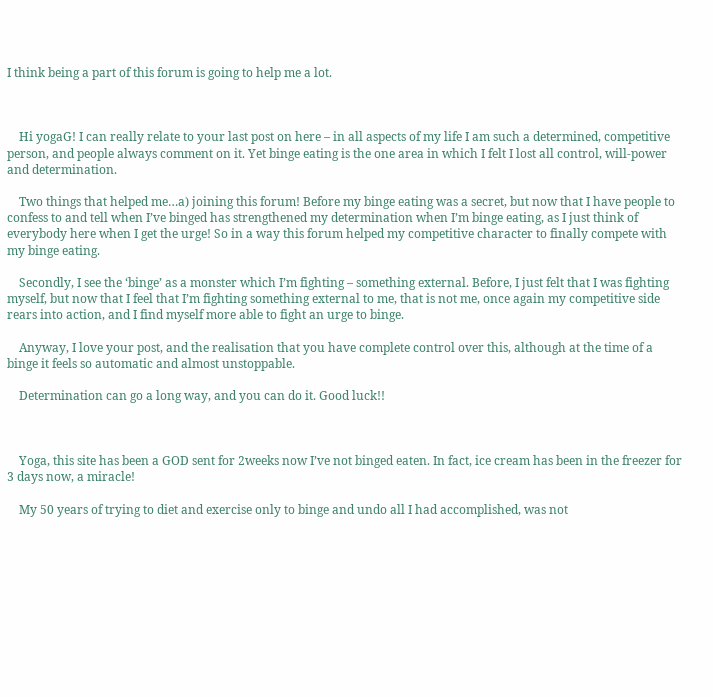I think being a part of this forum is going to help me a lot.



    Hi yogaG! I can really relate to your last post on here – in all aspects of my life I am such a determined, competitive person, and people always comment on it. Yet binge eating is the one area in which I felt I lost all control, will-power and determination.

    Two things that helped me…a) joining this forum! Before my binge eating was a secret, but now that I have people to confess to and tell when I’ve binged has strengthened my determination when I’m binge eating, as I just think of everybody here when I get the urge! So in a way this forum helped my competitive character to finally compete with my binge eating.

    Secondly, I see the ‘binge’ as a monster which I’m fighting – something external. Before, I just felt that I was fighting myself, but now that I feel that I’m fighting something external to me, that is not me, once again my competitive side rears into action, and I find myself more able to fight an urge to binge.

    Anyway, I love your post, and the realisation that you have complete control over this, although at the time of a binge it feels so automatic and almost unstoppable.

    Determination can go a long way, and you can do it. Good luck!!



    Yoga, this site has been a GOD sent for 2weeks now I’ve not binged eaten. In fact, ice cream has been in the freezer for 3 days now, a miracle!

    My 50 years of trying to diet and exercise only to binge and undo all I had accomplished, was not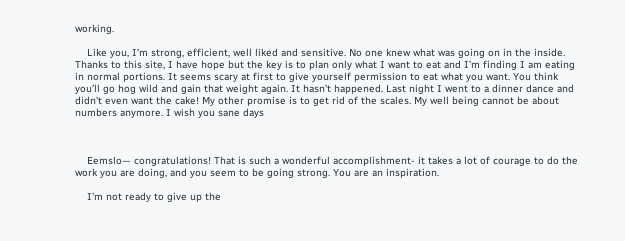working.

    Like you, I’m strong, efficient, well liked and sensitive. No one knew what was going on in the inside. Thanks to this site, I have hope but the key is to plan only what I want to eat and I’m finding I am eating in normal portions. It seems scary at first to give yourself permission to eat what you want. You think you’ll go hog wild and gain that weight again. It hasn’t happened. Last night I went to a dinner dance and didn’t even want the cake! My other promise is to get rid of the scales. My well being cannot be about numbers anymore. I wish you sane days



    Eemslo— congratulations! That is such a wonderful accomplishment- it takes a lot of courage to do the work you are doing, and you seem to be going strong. You are an inspiration.

    I’m not ready to give up the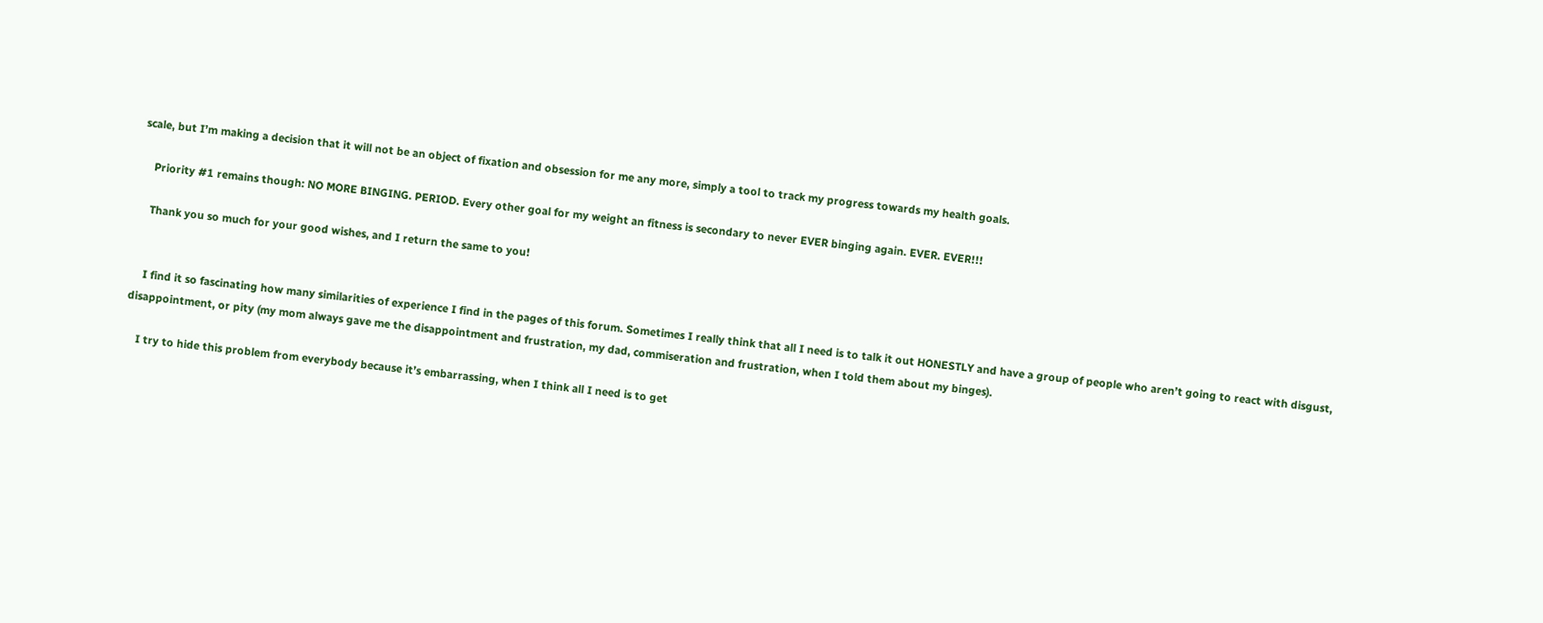scale, but I’m making a decision that it will not be an object of fixation and obsession for me any more, simply a tool to track my progress towards my health goals.

    Priority #1 remains though: NO MORE BINGING. PERIOD. Every other goal for my weight an fitness is secondary to never EVER binging again. EVER. EVER!!!

    Thank you so much for your good wishes, and I return the same to you!


    I find it so fascinating how many similarities of experience I find in the pages of this forum. Sometimes I really think that all I need is to talk it out HONESTLY and have a group of people who aren’t going to react with disgust, disappointment, or pity (my mom always gave me the disappointment and frustration, my dad, commiseration and frustration, when I told them about my binges).

    I try to hide this problem from everybody because it’s embarrassing, when I think all I need is to get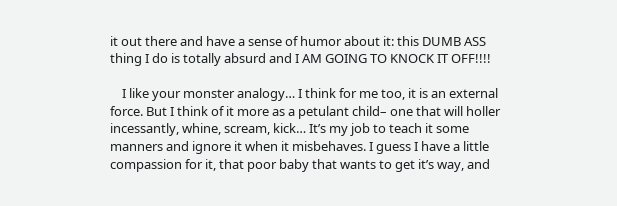it out there and have a sense of humor about it: this DUMB ASS thing I do is totally absurd and I AM GOING TO KNOCK IT OFF!!!!

    I like your monster analogy… I think for me too, it is an external force. But I think of it more as a petulant child– one that will holler incessantly, whine, scream, kick… It’s my job to teach it some manners and ignore it when it misbehaves. I guess I have a little compassion for it, that poor baby that wants to get it’s way, and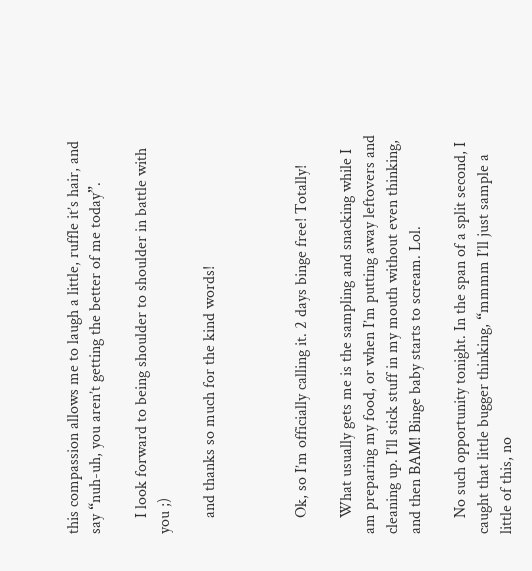this compassion allows me to laugh a little, ruffle it’s hair, and say “nuh-uh, you aren’t getting the better of me today”.

    I look forward to being shoulder to shoulder in battle with you ;)

    and thanks so much for the kind words!



    Ok, so I’m officially calling it. 2 days binge free! Totally!

    What usually gets me is the sampling and snacking while I am preparing my food, or when I’m putting away leftovers and cleaning up. I’ll stick stuff in my mouth without even thinking, and then BAM! Binge baby starts to scream. Lol.

    No such opportunity tonight. In the span of a split second, I caught that little bugger thinking, “mmmm I’ll just sample a little of this, no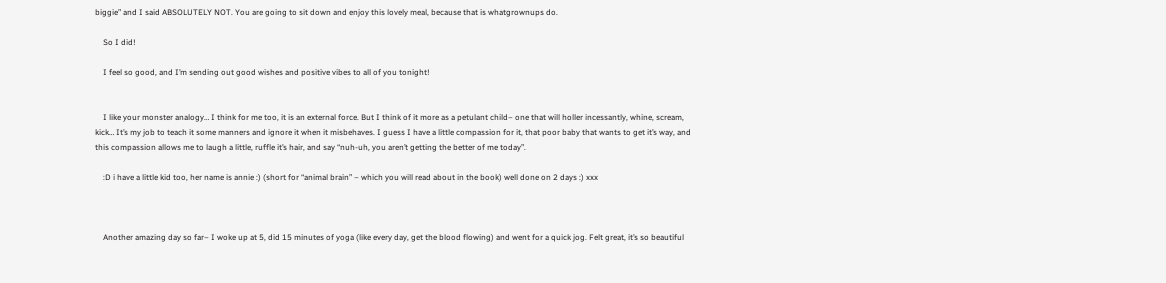biggie” and I said ABSOLUTELY NOT. You are going to sit down and enjoy this lovely meal, because that is whatgrownups do.

    So I did!

    I feel so good, and I’m sending out good wishes and positive vibes to all of you tonight!


    I like your monster analogy… I think for me too, it is an external force. But I think of it more as a petulant child– one that will holler incessantly, whine, scream, kick… It’s my job to teach it some manners and ignore it when it misbehaves. I guess I have a little compassion for it, that poor baby that wants to get it’s way, and this compassion allows me to laugh a little, ruffle it’s hair, and say “nuh-uh, you aren’t getting the better of me today”.

    :D i have a little kid too, her name is annie :) (short for “animal brain” – which you will read about in the book) well done on 2 days :) xxx



    Another amazing day so far– I woke up at 5, did 15 minutes of yoga (like every day, get the blood flowing) and went for a quick jog. Felt great, it’s so beautiful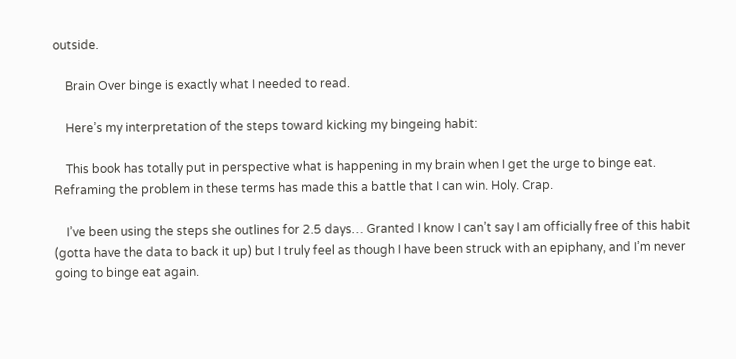outside.

    Brain Over binge is exactly what I needed to read.

    Here’s my interpretation of the steps toward kicking my bingeing habit:

    This book has totally put in perspective what is happening in my brain when I get the urge to binge eat. Reframing the problem in these terms has made this a battle that I can win. Holy. Crap.

    I’ve been using the steps she outlines for 2.5 days… Granted I know I can’t say I am officially free of this habit (gotta have the data to back it up) but I truly feel as though I have been struck with an epiphany, and I’m never going to binge eat again.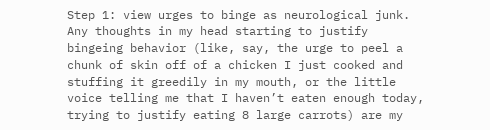Step 1: view urges to binge as neurological junk. Any thoughts in my head starting to justify bingeing behavior (like, say, the urge to peel a chunk of skin off of a chicken I just cooked and stuffing it greedily in my mouth, or the little voice telling me that I haven’t eaten enough today, trying to justify eating 8 large carrots) are my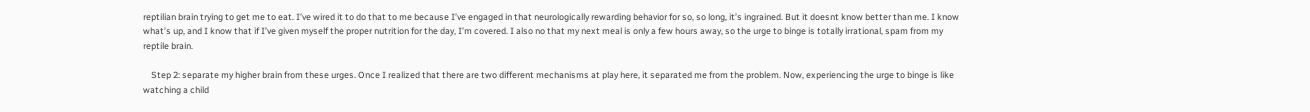reptilian brain trying to get me to eat. I’ve wired it to do that to me because I’ve engaged in that neurologically rewarding behavior for so, so long, it’s ingrained. But it doesnt know better than me. I know what’s up, and I know that if I’ve given myself the proper nutrition for the day, I’m covered. I also no that my next meal is only a few hours away, so the urge to binge is totally irrational, spam from my reptile brain.

    Step 2: separate my higher brain from these urges. Once I realized that there are two different mechanisms at play here, it separated me from the problem. Now, experiencing the urge to binge is like watching a child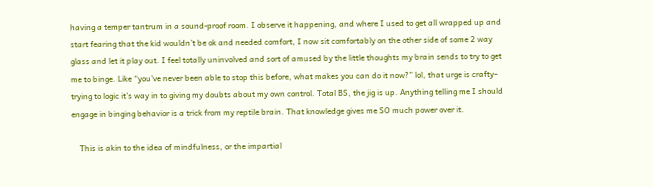having a temper tantrum in a sound-proof room. I observe it happening, and where I used to get all wrapped up and start fearing that the kid wouldn’t be ok and needed comfort, I now sit comfortably on the other side of some 2 way glass and let it play out. I feel totally uninvolved and sort of amused by the little thoughts my brain sends to try to get me to binge. Like “you’ve never been able to stop this before, what makes you can do it now?” lol, that urge is crafty– trying to logic it’s way in to giving my doubts about my own control. Total BS, the jig is up. Anything telling me I should engage in binging behavior is a trick from my reptile brain. That knowledge gives me SO much power over it.

    This is akin to the idea of mindfulness, or the impartial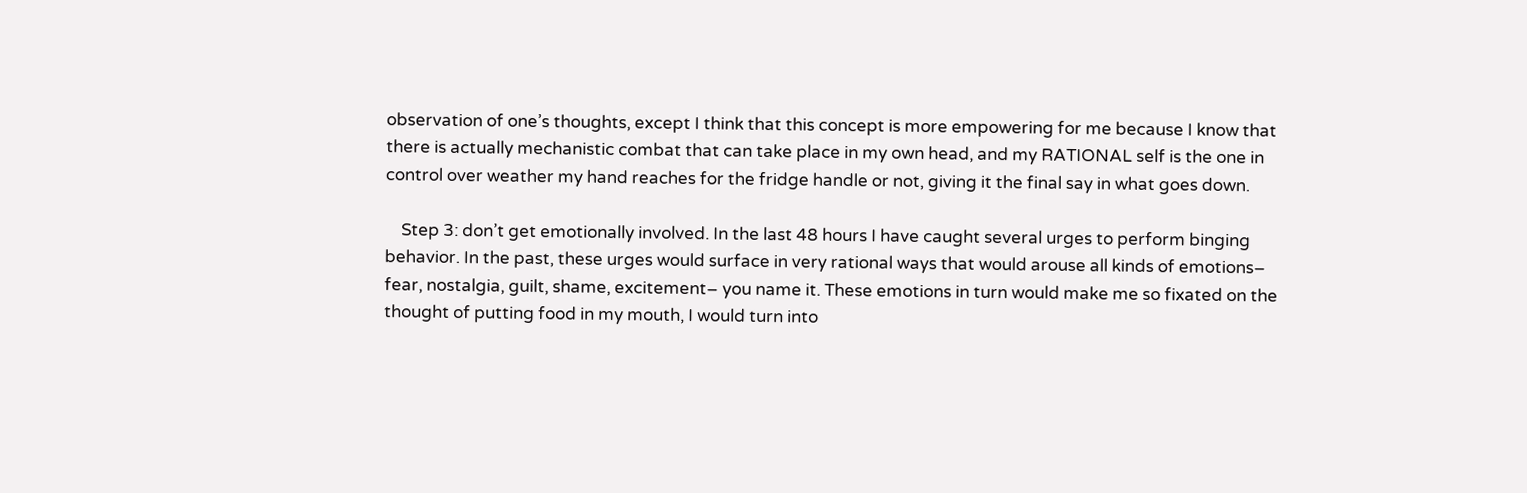observation of one’s thoughts, except I think that this concept is more empowering for me because I know that there is actually mechanistic combat that can take place in my own head, and my RATIONAL self is the one in control over weather my hand reaches for the fridge handle or not, giving it the final say in what goes down.

    Step 3: don’t get emotionally involved. In the last 48 hours I have caught several urges to perform binging behavior. In the past, these urges would surface in very rational ways that would arouse all kinds of emotions– fear, nostalgia, guilt, shame, excitement– you name it. These emotions in turn would make me so fixated on the thought of putting food in my mouth, I would turn into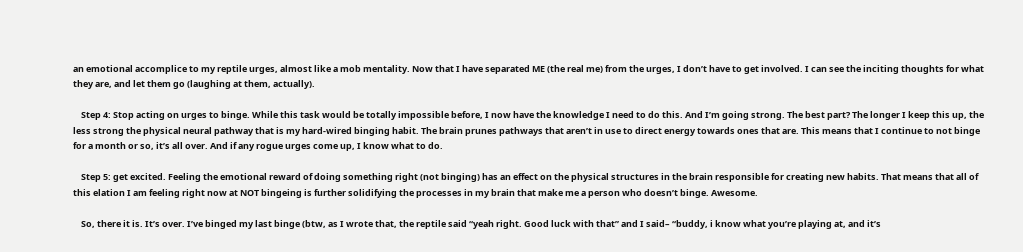an emotional accomplice to my reptile urges, almost like a mob mentality. Now that I have separated ME (the real me) from the urges, I don’t have to get involved. I can see the inciting thoughts for what they are, and let them go (laughing at them, actually).

    Step 4: Stop acting on urges to binge. While this task would be totally impossible before, I now have the knowledge I need to do this. And I’m going strong. The best part? The longer I keep this up, the less strong the physical neural pathway that is my hard-wired binging habit. The brain prunes pathways that aren’t in use to direct energy towards ones that are. This means that I continue to not binge for a month or so, it’s all over. And if any rogue urges come up, I know what to do.

    Step 5: get excited. Feeling the emotional reward of doing something right (not binging) has an effect on the physical structures in the brain responsible for creating new habits. That means that all of this elation I am feeling right now at NOT bingeing is further solidifying the processes in my brain that make me a person who doesn’t binge. Awesome.

    So, there it is. It’s over. I’ve binged my last binge (btw, as I wrote that, the reptile said “yeah right. Good luck with that” and I said– “buddy, i know what you’re playing at, and it’s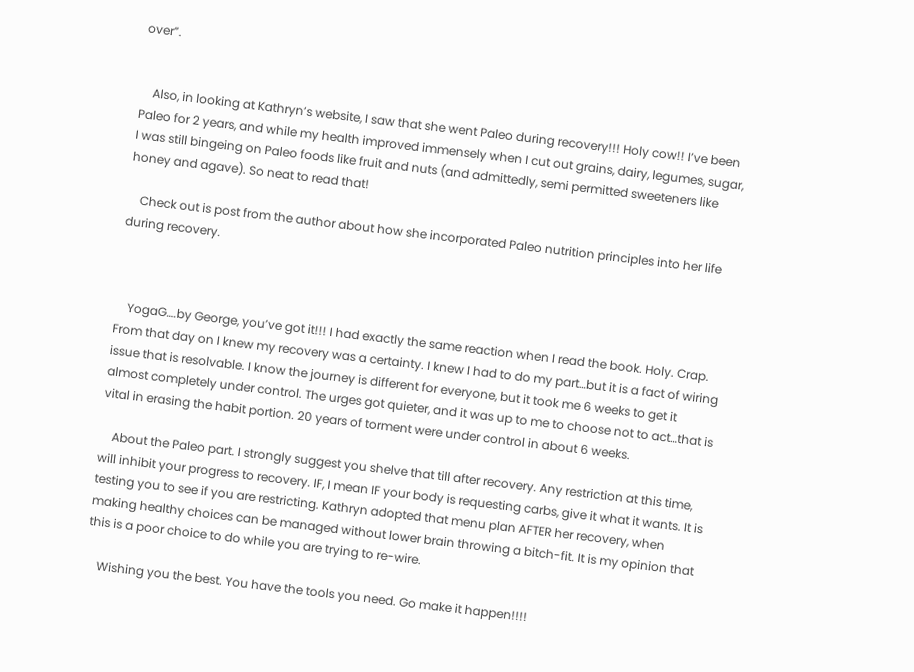over”.


    Also, in looking at Kathryn’s website, I saw that she went Paleo during recovery!!! Holy cow!! I’ve been Paleo for 2 years, and while my health improved immensely when I cut out grains, dairy, legumes, sugar, I was still bingeing on Paleo foods like fruit and nuts (and admittedly, semi permitted sweeteners like honey and agave). So neat to read that!

    Check out is post from the author about how she incorporated Paleo nutrition principles into her life during recovery.



    YogaG….by George, you’ve got it!!! I had exactly the same reaction when I read the book. Holy. Crap. From that day on I knew my recovery was a certainty. I knew I had to do my part…but it is a fact of wiring issue that is resolvable. I know the journey is different for everyone, but it took me 6 weeks to get it almost completely under control. The urges got quieter, and it was up to me to choose not to act…that is vital in erasing the habit portion. 20 years of torment were under control in about 6 weeks.

    About the Paleo part. I strongly suggest you shelve that till after recovery. Any restriction at this time, will inhibit your progress to recovery. IF, I mean IF your body is requesting carbs, give it what it wants. It is testing you to see if you are restricting. Kathryn adopted that menu plan AFTER her recovery, when making healthy choices can be managed without lower brain throwing a bitch-fit. It is my opinion that this is a poor choice to do while you are trying to re-wire.

    Wishing you the best. You have the tools you need. Go make it happen!!!!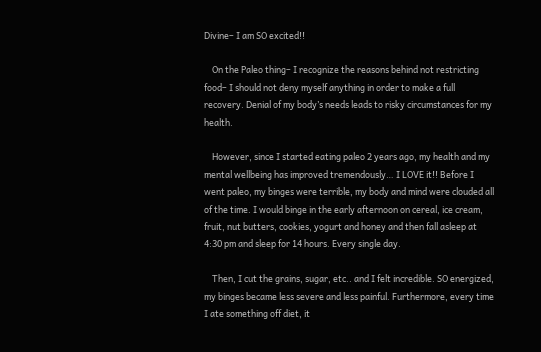Divine– I am SO excited!!

    On the Paleo thing– I recognize the reasons behind not restricting food– I should not deny myself anything in order to make a full recovery. Denial of my body’s needs leads to risky circumstances for my health.

    However, since I started eating paleo 2 years ago, my health and my mental wellbeing has improved tremendously… I LOVE it!! Before I went paleo, my binges were terrible, my body and mind were clouded all of the time. I would binge in the early afternoon on cereal, ice cream, fruit, nut butters, cookies, yogurt and honey and then fall asleep at 4:30 pm and sleep for 14 hours. Every single day.

    Then, I cut the grains, sugar, etc.. and I felt incredible. SO energized, my binges became less severe and less painful. Furthermore, every time I ate something off diet, it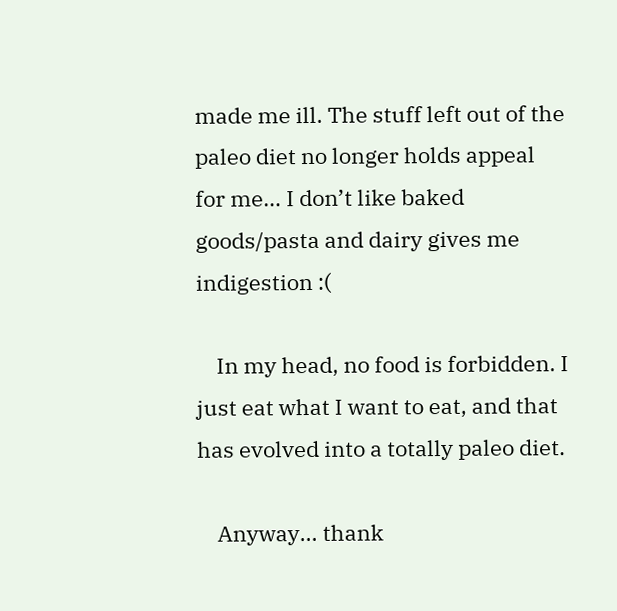made me ill. The stuff left out of the paleo diet no longer holds appeal for me… I don’t like baked goods/pasta and dairy gives me indigestion :(

    In my head, no food is forbidden. I just eat what I want to eat, and that has evolved into a totally paleo diet.

    Anyway… thank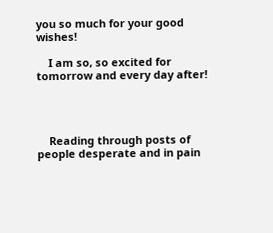you so much for your good wishes!

    I am so, so excited for tomorrow and every day after!




    Reading through posts of people desperate and in pain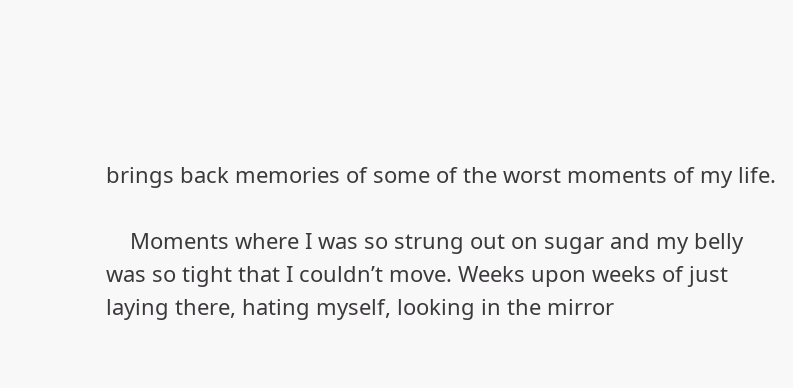brings back memories of some of the worst moments of my life.

    Moments where I was so strung out on sugar and my belly was so tight that I couldn’t move. Weeks upon weeks of just laying there, hating myself, looking in the mirror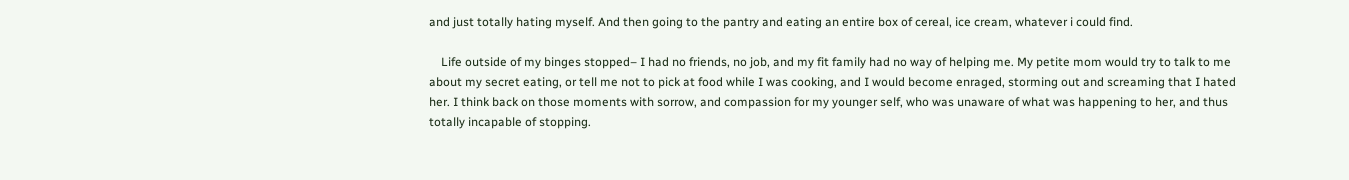and just totally hating myself. And then going to the pantry and eating an entire box of cereal, ice cream, whatever i could find.

    Life outside of my binges stopped– I had no friends, no job, and my fit family had no way of helping me. My petite mom would try to talk to me about my secret eating, or tell me not to pick at food while I was cooking, and I would become enraged, storming out and screaming that I hated her. I think back on those moments with sorrow, and compassion for my younger self, who was unaware of what was happening to her, and thus totally incapable of stopping.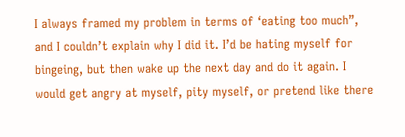I always framed my problem in terms of ‘eating too much”, and I couldn’t explain why I did it. I’d be hating myself for bingeing, but then wake up the next day and do it again. I would get angry at myself, pity myself, or pretend like there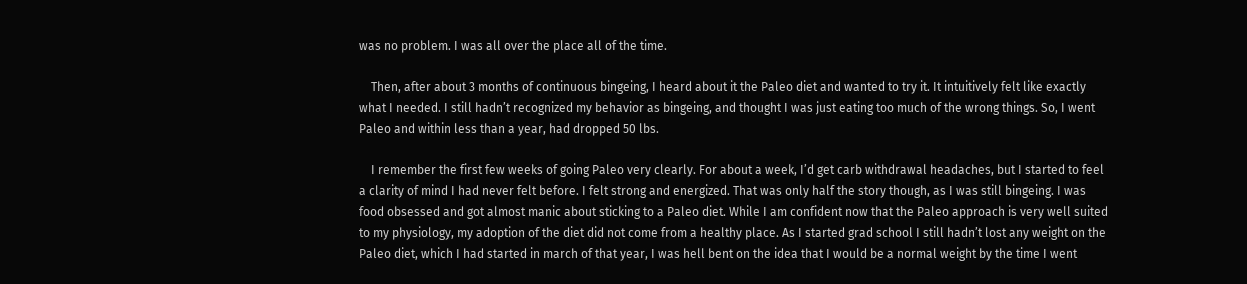was no problem. I was all over the place all of the time.

    Then, after about 3 months of continuous bingeing, I heard about it the Paleo diet and wanted to try it. It intuitively felt like exactly what I needed. I still hadn’t recognized my behavior as bingeing, and thought I was just eating too much of the wrong things. So, I went Paleo and within less than a year, had dropped 50 lbs.

    I remember the first few weeks of going Paleo very clearly. For about a week, I’d get carb withdrawal headaches, but I started to feel a clarity of mind I had never felt before. I felt strong and energized. That was only half the story though, as I was still bingeing. I was food obsessed and got almost manic about sticking to a Paleo diet. While I am confident now that the Paleo approach is very well suited to my physiology, my adoption of the diet did not come from a healthy place. As I started grad school I still hadn’t lost any weight on the Paleo diet, which I had started in march of that year, I was hell bent on the idea that I would be a normal weight by the time I went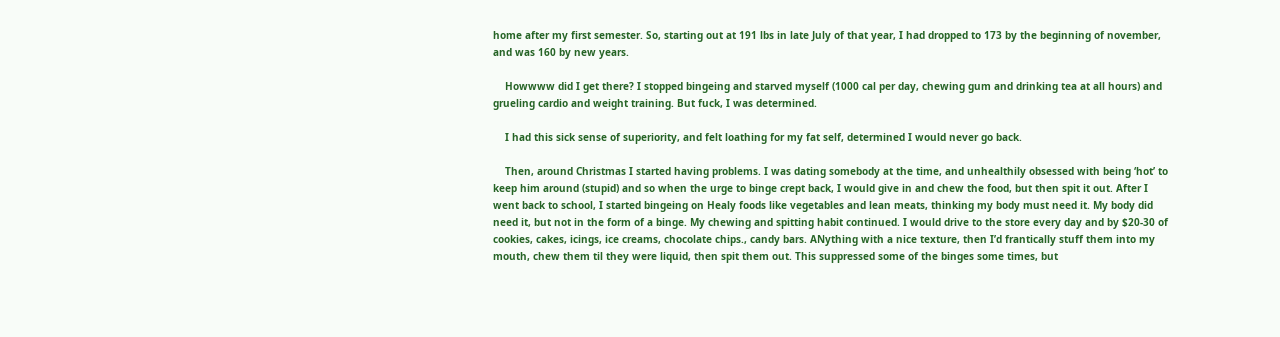home after my first semester. So, starting out at 191 lbs in late July of that year, I had dropped to 173 by the beginning of november, and was 160 by new years.

    Howwww did I get there? I stopped bingeing and starved myself (1000 cal per day, chewing gum and drinking tea at all hours) and grueling cardio and weight training. But fuck, I was determined.

    I had this sick sense of superiority, and felt loathing for my fat self, determined I would never go back.

    Then, around Christmas I started having problems. I was dating somebody at the time, and unhealthily obsessed with being ‘hot’ to keep him around (stupid) and so when the urge to binge crept back, I would give in and chew the food, but then spit it out. After I went back to school, I started bingeing on Healy foods like vegetables and lean meats, thinking my body must need it. My body did need it, but not in the form of a binge. My chewing and spitting habit continued. I would drive to the store every day and by $20-30 of cookies, cakes, icings, ice creams, chocolate chips., candy bars. ANything with a nice texture, then I’d frantically stuff them into my mouth, chew them til they were liquid, then spit them out. This suppressed some of the binges some times, but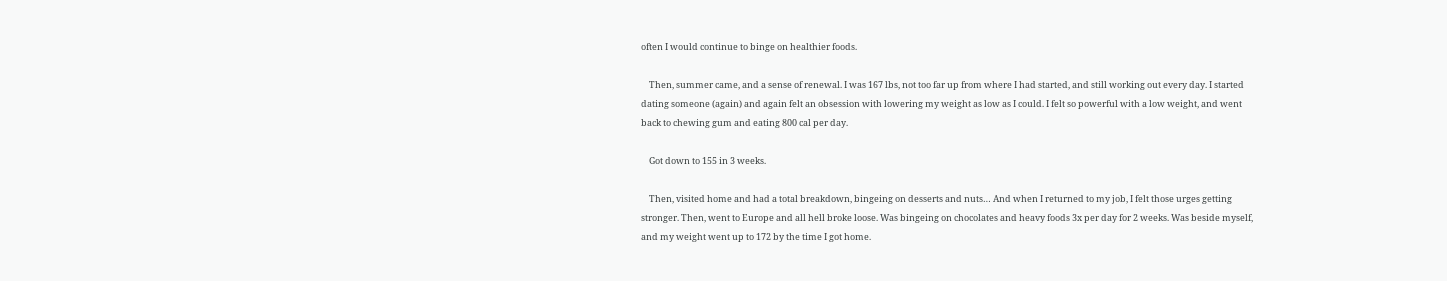often I would continue to binge on healthier foods.

    Then, summer came, and a sense of renewal. I was 167 lbs, not too far up from where I had started, and still working out every day. I started dating someone (again) and again felt an obsession with lowering my weight as low as I could. I felt so powerful with a low weight, and went back to chewing gum and eating 800 cal per day.

    Got down to 155 in 3 weeks.

    Then, visited home and had a total breakdown, bingeing on desserts and nuts… And when I returned to my job, I felt those urges getting stronger. Then, went to Europe and all hell broke loose. Was bingeing on chocolates and heavy foods 3x per day for 2 weeks. Was beside myself, and my weight went up to 172 by the time I got home.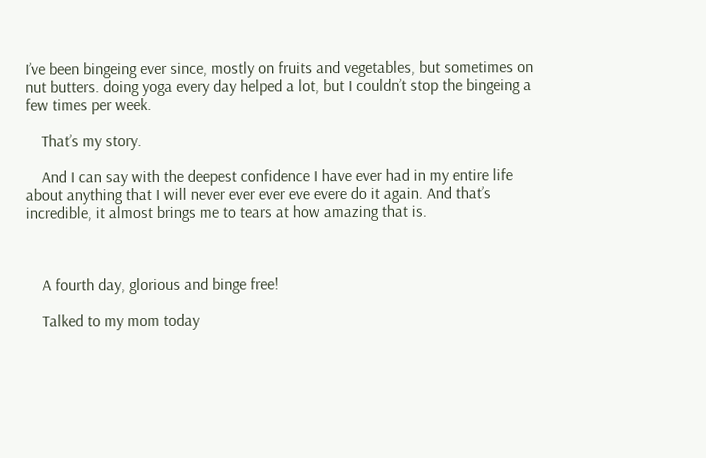I’ve been bingeing ever since, mostly on fruits and vegetables, but sometimes on nut butters. doing yoga every day helped a lot, but I couldn’t stop the bingeing a few times per week.

    That’s my story.

    And I can say with the deepest confidence I have ever had in my entire life about anything that I will never ever ever eve evere do it again. And that’s incredible, it almost brings me to tears at how amazing that is.



    A fourth day, glorious and binge free!

    Talked to my mom today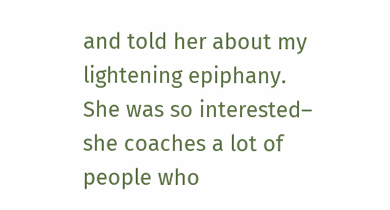and told her about my lightening epiphany. She was so interested– she coaches a lot of people who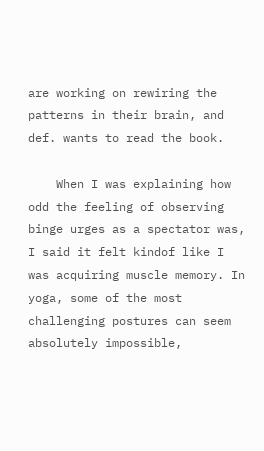are working on rewiring the patterns in their brain, and def. wants to read the book.

    When I was explaining how odd the feeling of observing binge urges as a spectator was, I said it felt kindof like I was acquiring muscle memory. In yoga, some of the most challenging postures can seem absolutely impossible,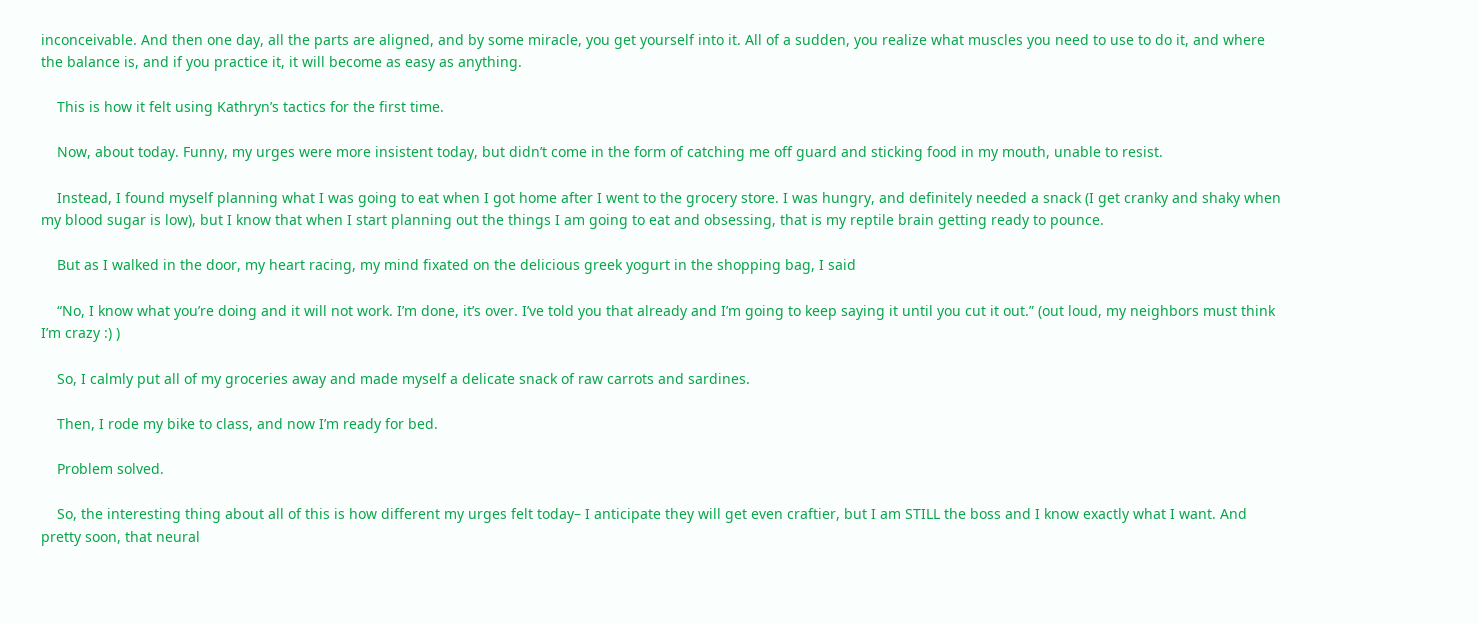inconceivable. And then one day, all the parts are aligned, and by some miracle, you get yourself into it. All of a sudden, you realize what muscles you need to use to do it, and where the balance is, and if you practice it, it will become as easy as anything.

    This is how it felt using Kathryn’s tactics for the first time.

    Now, about today. Funny, my urges were more insistent today, but didn’t come in the form of catching me off guard and sticking food in my mouth, unable to resist.

    Instead, I found myself planning what I was going to eat when I got home after I went to the grocery store. I was hungry, and definitely needed a snack (I get cranky and shaky when my blood sugar is low), but I know that when I start planning out the things I am going to eat and obsessing, that is my reptile brain getting ready to pounce.

    But as I walked in the door, my heart racing, my mind fixated on the delicious greek yogurt in the shopping bag, I said

    “No, I know what you’re doing and it will not work. I’m done, it’s over. I’ve told you that already and I’m going to keep saying it until you cut it out.” (out loud, my neighbors must think I’m crazy :) )

    So, I calmly put all of my groceries away and made myself a delicate snack of raw carrots and sardines.

    Then, I rode my bike to class, and now I’m ready for bed.

    Problem solved.

    So, the interesting thing about all of this is how different my urges felt today– I anticipate they will get even craftier, but I am STILL the boss and I know exactly what I want. And pretty soon, that neural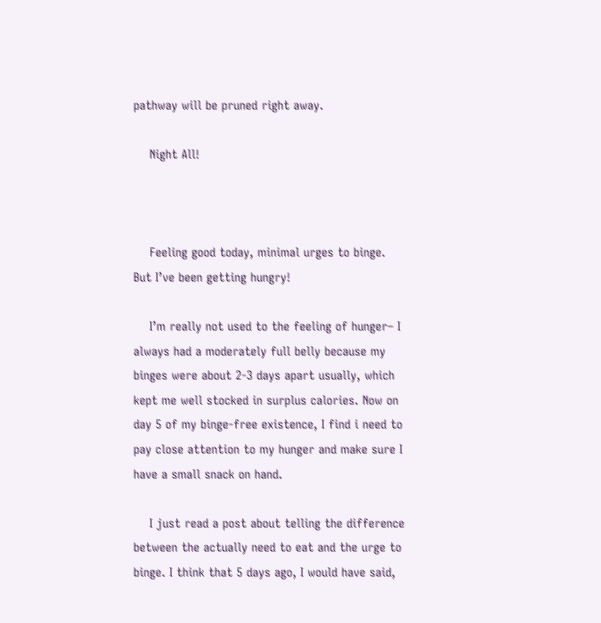pathway will be pruned right away.

    Night All!



    Feeling good today, minimal urges to binge. But I’ve been getting hungry!

    I’m really not used to the feeling of hunger– I always had a moderately full belly because my binges were about 2-3 days apart usually, which kept me well stocked in surplus calories. Now on day 5 of my binge-free existence, I find i need to pay close attention to my hunger and make sure I have a small snack on hand.

    I just read a post about telling the difference between the actually need to eat and the urge to binge. I think that 5 days ago, I would have said,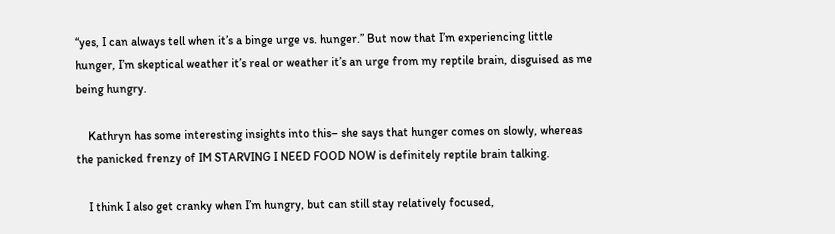“yes, I can always tell when it’s a binge urge vs. hunger.” But now that I’m experiencing little hunger, I’m skeptical weather it’s real or weather it’s an urge from my reptile brain, disguised as me being hungry.

    Kathryn has some interesting insights into this– she says that hunger comes on slowly, whereas the panicked frenzy of IM STARVING I NEED FOOD NOW is definitely reptile brain talking.

    I think I also get cranky when I’m hungry, but can still stay relatively focused,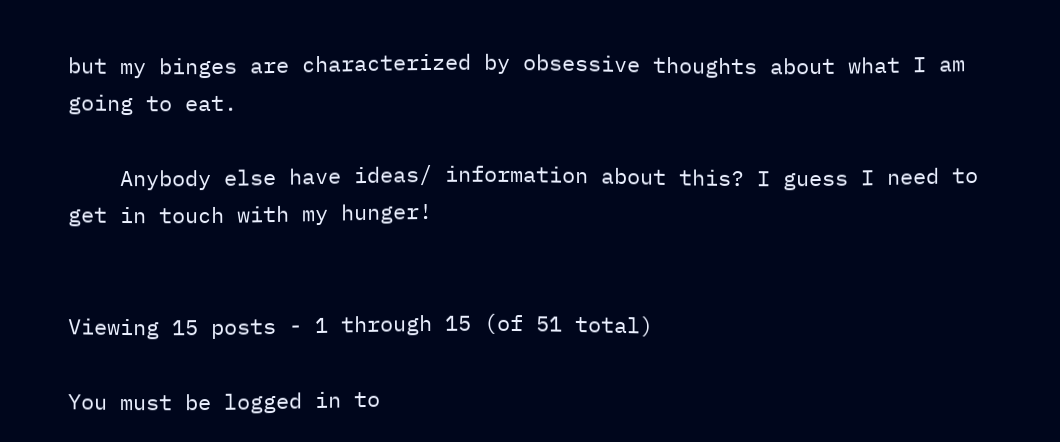but my binges are characterized by obsessive thoughts about what I am going to eat.

    Anybody else have ideas/ information about this? I guess I need to get in touch with my hunger!


Viewing 15 posts - 1 through 15 (of 51 total)

You must be logged in to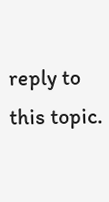reply to this topic.